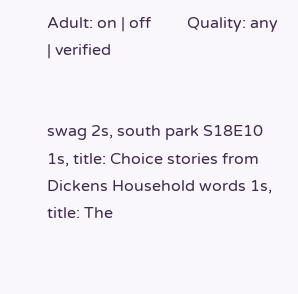Adult: on | off         Quality: any | verified


swag 2s, south park S18E10 1s, title: Choice stories from Dickens Household words 1s, title: The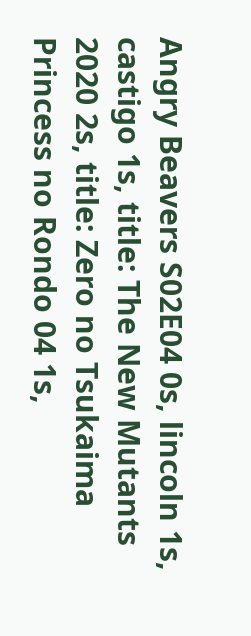Angry Beavers S02E04 0s, lincoln 1s, castigo 1s, title: The New Mutants 2020 2s, title: Zero no Tsukaima Princess no Rondo 04 1s,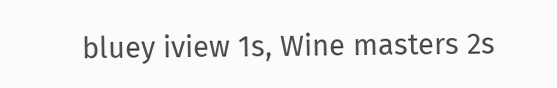bluey iview 1s, Wine masters 2s